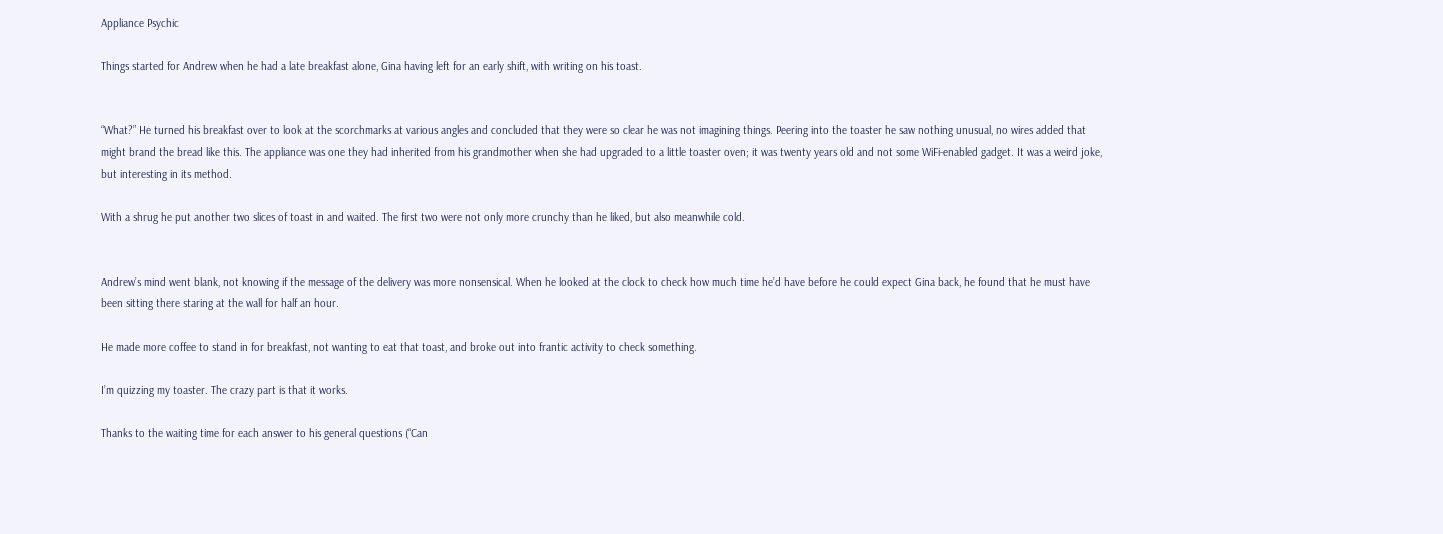Appliance Psychic

Things started for Andrew when he had a late breakfast alone, Gina having left for an early shift, with writing on his toast.


“What?” He turned his breakfast over to look at the scorchmarks at various angles and concluded that they were so clear he was not imagining things. Peering into the toaster he saw nothing unusual, no wires added that might brand the bread like this. The appliance was one they had inherited from his grandmother when she had upgraded to a little toaster oven; it was twenty years old and not some WiFi-enabled gadget. It was a weird joke, but interesting in its method.

With a shrug he put another two slices of toast in and waited. The first two were not only more crunchy than he liked, but also meanwhile cold.


Andrew’s mind went blank, not knowing if the message of the delivery was more nonsensical. When he looked at the clock to check how much time he’d have before he could expect Gina back, he found that he must have been sitting there staring at the wall for half an hour.

He made more coffee to stand in for breakfast, not wanting to eat that toast, and broke out into frantic activity to check something.

I’m quizzing my toaster. The crazy part is that it works.

Thanks to the waiting time for each answer to his general questions (“Can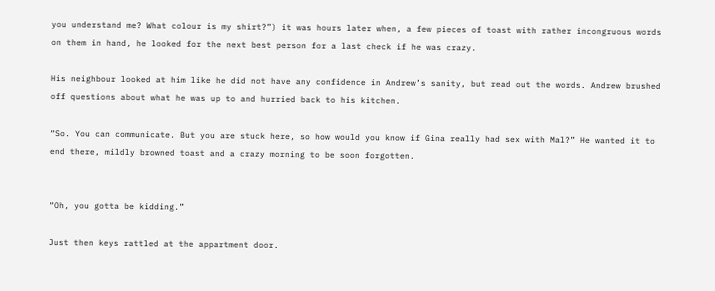you understand me? What colour is my shirt?”) it was hours later when, a few pieces of toast with rather incongruous words on them in hand, he looked for the next best person for a last check if he was crazy.

His neighbour looked at him like he did not have any confidence in Andrew’s sanity, but read out the words. Andrew brushed off questions about what he was up to and hurried back to his kitchen.

“So. You can communicate. But you are stuck here, so how would you know if Gina really had sex with Mal?” He wanted it to end there, mildly browned toast and a crazy morning to be soon forgotten.


“Oh, you gotta be kidding.”

Just then keys rattled at the appartment door.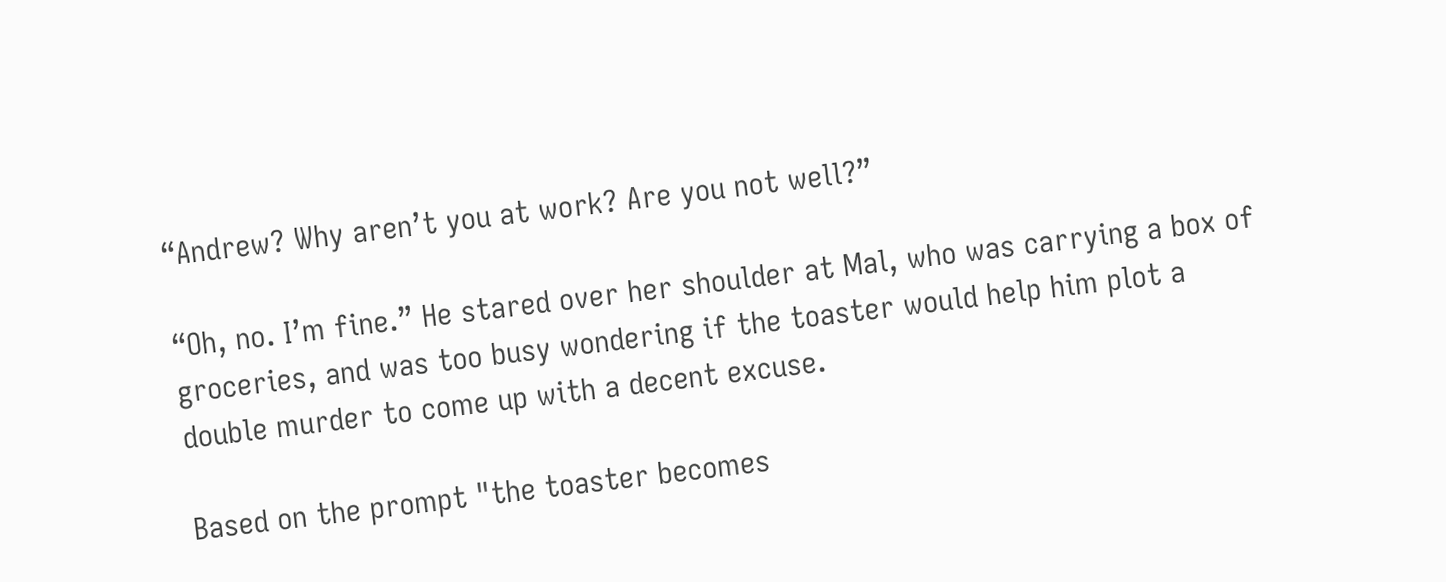“Andrew? Why aren’t you at work? Are you not well?”

“Oh, no. I’m fine.” He stared over her shoulder at Mal, who was carrying a box of groceries, and was too busy wondering if the toaster would help him plot a double murder to come up with a decent excuse.

Based on the prompt "the toaster becomes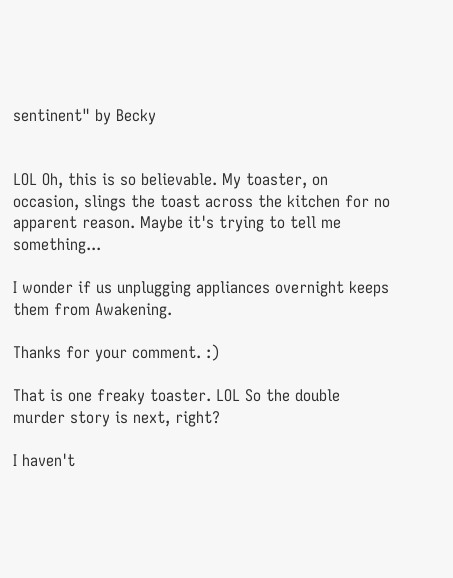sentinent" by Becky


LOL Oh, this is so believable. My toaster, on occasion, slings the toast across the kitchen for no apparent reason. Maybe it's trying to tell me something...

I wonder if us unplugging appliances overnight keeps them from Awakening.

Thanks for your comment. :)

That is one freaky toaster. LOL So the double murder story is next, right?

I haven't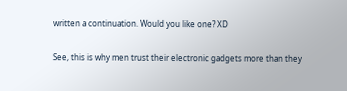written a continuation. Would you like one? XD

See, this is why men trust their electronic gadgets more than they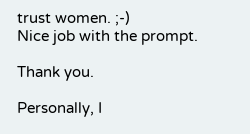trust women. ;-)
Nice job with the prompt.

Thank you.

Personally, I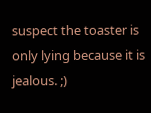suspect the toaster is only lying because it is jealous. ;)